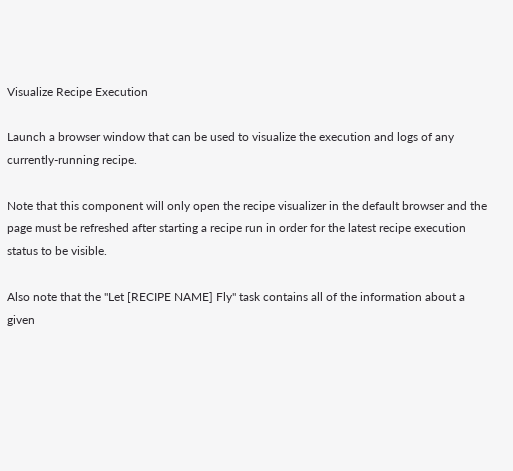Visualize Recipe Execution

Launch a browser window that can be used to visualize the execution and logs of any currently-running recipe.

Note that this component will only open the recipe visualizer in the default browser and the page must be refreshed after starting a recipe run in order for the latest recipe execution status to be visible.

Also note that the "Let [RECIPE NAME] Fly" task contains all of the information about a given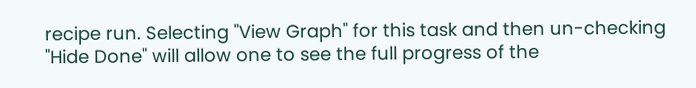recipe run. Selecting "View Graph" for this task and then un-checking "Hide Done" will allow one to see the full progress of the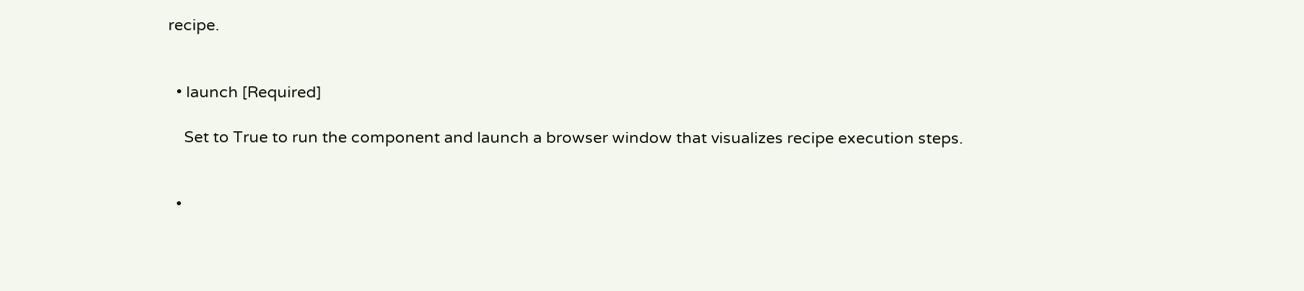recipe.


  • launch [Required]

    Set to True to run the component and launch a browser window that visualizes recipe execution steps.


  •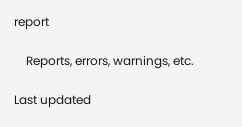report

    Reports, errors, warnings, etc.

Last updated